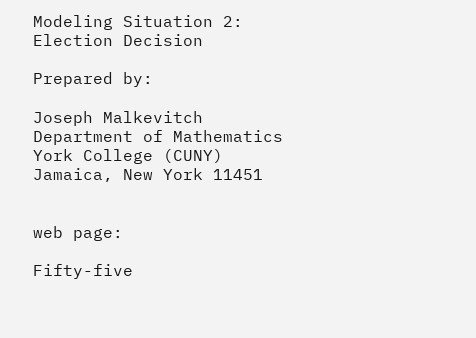Modeling Situation 2: Election Decision

Prepared by:

Joseph Malkevitch
Department of Mathematics
York College (CUNY)
Jamaica, New York 11451


web page:

Fifty-five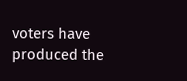voters have produced the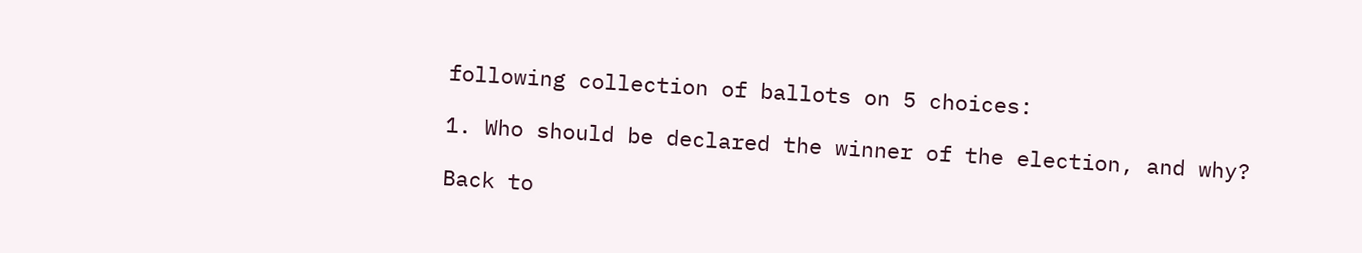following collection of ballots on 5 choices:

1. Who should be declared the winner of the election, and why?

Back to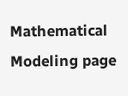Mathematical Modeling page